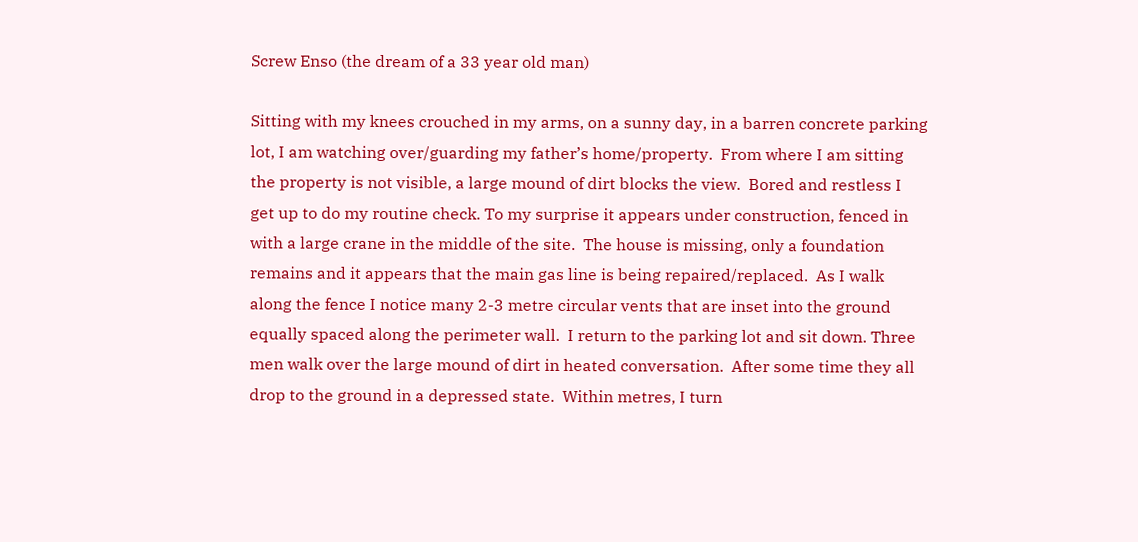Screw Enso (the dream of a 33 year old man)

Sitting with my knees crouched in my arms, on a sunny day, in a barren concrete parking lot, I am watching over/guarding my father’s home/property.  From where I am sitting the property is not visible, a large mound of dirt blocks the view.  Bored and restless I get up to do my routine check. To my surprise it appears under construction, fenced in with a large crane in the middle of the site.  The house is missing, only a foundation remains and it appears that the main gas line is being repaired/replaced.  As I walk along the fence I notice many 2-3 metre circular vents that are inset into the ground equally spaced along the perimeter wall.  I return to the parking lot and sit down. Three men walk over the large mound of dirt in heated conversation.  After some time they all drop to the ground in a depressed state.  Within metres, I turn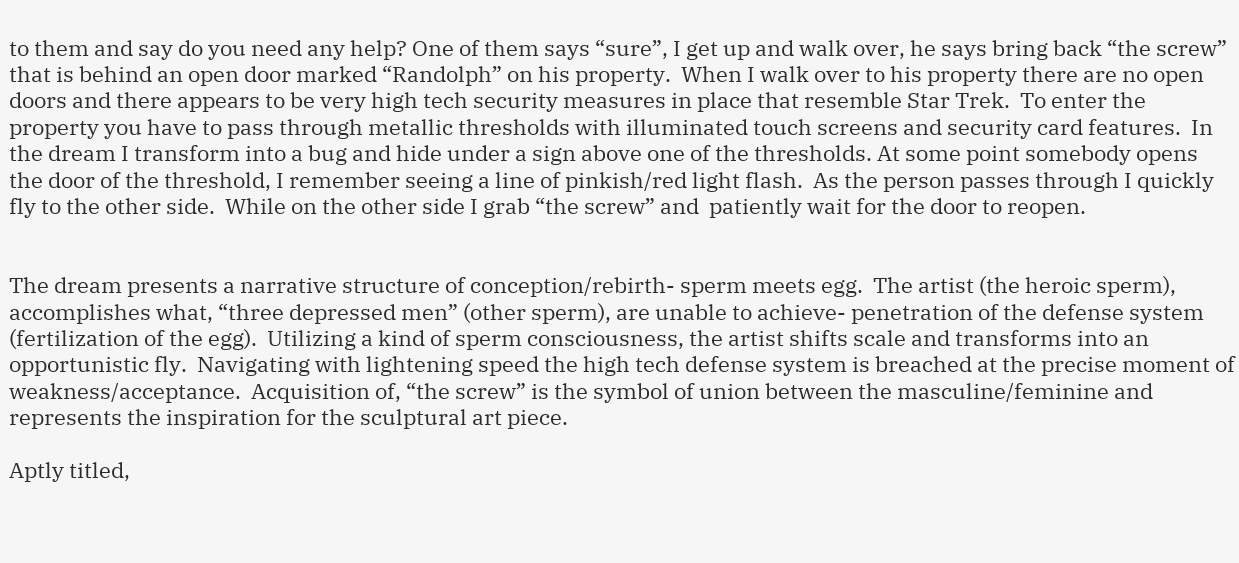to them and say do you need any help? One of them says “sure”, I get up and walk over, he says bring back “the screw” that is behind an open door marked “Randolph” on his property.  When I walk over to his property there are no open doors and there appears to be very high tech security measures in place that resemble Star Trek.  To enter the property you have to pass through metallic thresholds with illuminated touch screens and security card features.  In the dream I transform into a bug and hide under a sign above one of the thresholds. At some point somebody opens the door of the threshold, I remember seeing a line of pinkish/red light flash.  As the person passes through I quickly fly to the other side.  While on the other side I grab “the screw” and  patiently wait for the door to reopen.


The dream presents a narrative structure of conception/rebirth- sperm meets egg.  The artist (the heroic sperm), accomplishes what, “three depressed men” (other sperm), are unable to achieve- penetration of the defense system (fertilization of the egg).  Utilizing a kind of sperm consciousness, the artist shifts scale and transforms into an opportunistic fly.  Navigating with lightening speed the high tech defense system is breached at the precise moment of weakness/acceptance.  Acquisition of, “the screw” is the symbol of union between the masculine/feminine and represents the inspiration for the sculptural art piece.

Aptly titled,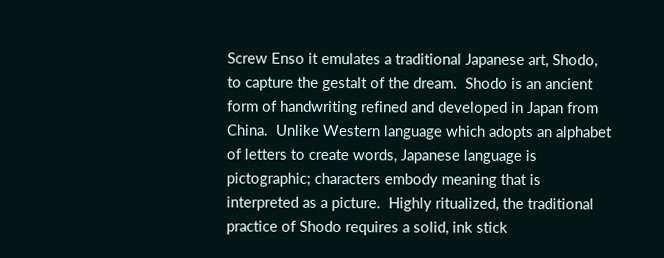Screw Enso it emulates a traditional Japanese art, Shodo, to capture the gestalt of the dream.  Shodo is an ancient form of handwriting refined and developed in Japan from China.  Unlike Western language which adopts an alphabet of letters to create words, Japanese language is pictographic; characters embody meaning that is interpreted as a picture.  Highly ritualized, the traditional practice of Shodo requires a solid, ink stick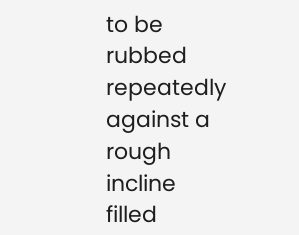to be rubbed repeatedly against a rough incline filled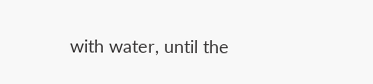with water, until the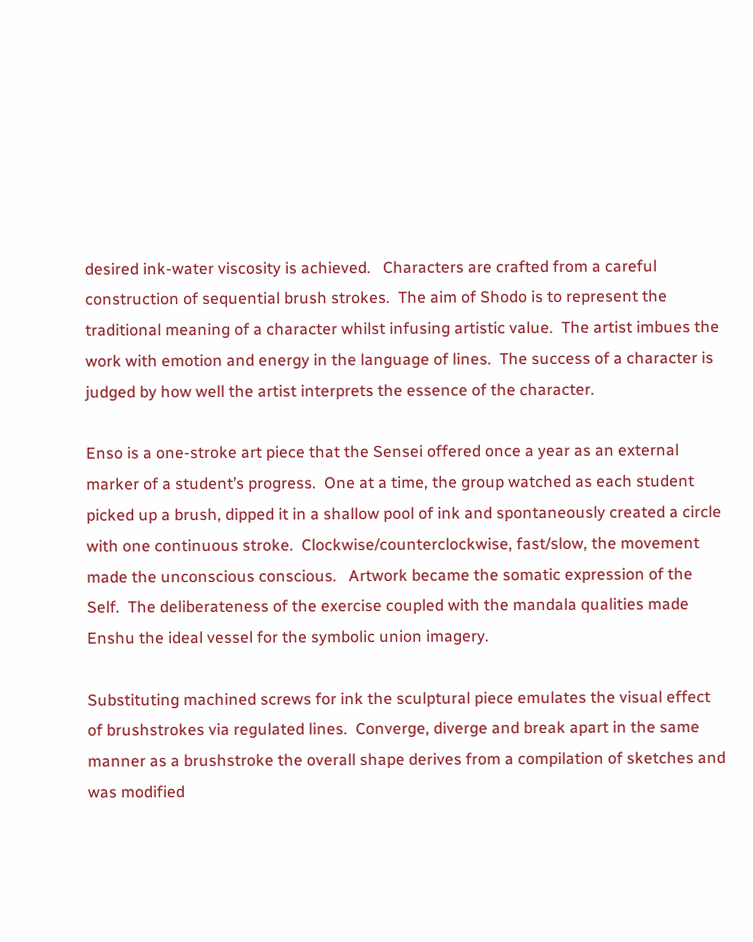desired ink-water viscosity is achieved.   Characters are crafted from a careful construction of sequential brush strokes.  The aim of Shodo is to represent the traditional meaning of a character whilst infusing artistic value.  The artist imbues the work with emotion and energy in the language of lines.  The success of a character is judged by how well the artist interprets the essence of the character.

Enso is a one-stroke art piece that the Sensei offered once a year as an external marker of a student’s progress.  One at a time, the group watched as each student picked up a brush, dipped it in a shallow pool of ink and spontaneously created a circle with one continuous stroke.  Clockwise/counterclockwise, fast/slow, the movement made the unconscious conscious.   Artwork became the somatic expression of the Self.  The deliberateness of the exercise coupled with the mandala qualities made Enshu the ideal vessel for the symbolic union imagery.

Substituting machined screws for ink the sculptural piece emulates the visual effect of brushstrokes via regulated lines.  Converge, diverge and break apart in the same manner as a brushstroke the overall shape derives from a compilation of sketches and was modified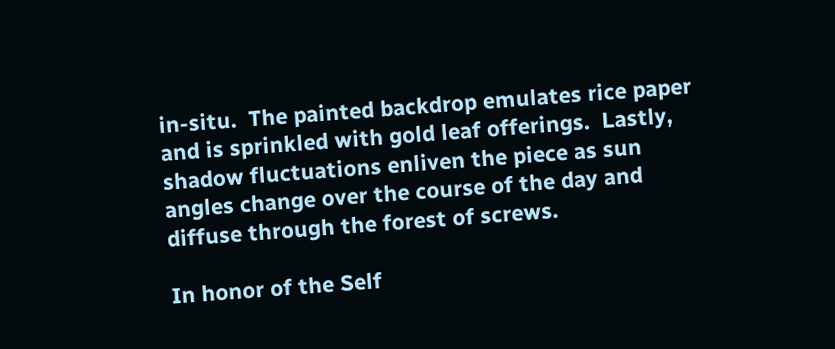in-situ.  The painted backdrop emulates rice paper and is sprinkled with gold leaf offerings.  Lastly, shadow fluctuations enliven the piece as sun angles change over the course of the day and diffuse through the forest of screws.

In honor of the Self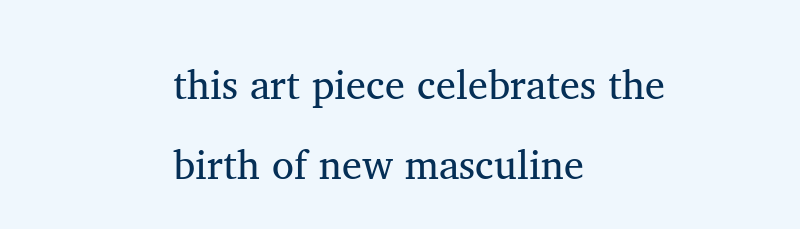this art piece celebrates the birth of new masculine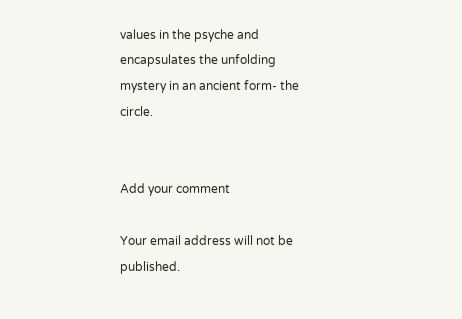values in the psyche and encapsulates the unfolding mystery in an ancient form- the circle.


Add your comment

Your email address will not be published.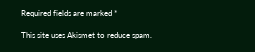Required fields are marked *

This site uses Akismet to reduce spam.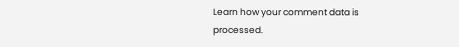Learn how your comment data is processed.